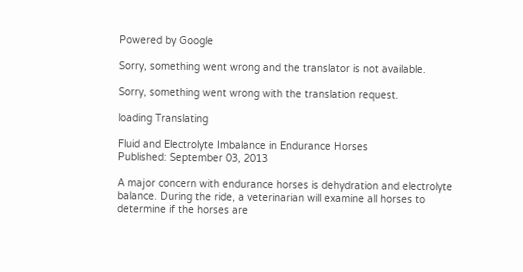Powered by Google

Sorry, something went wrong and the translator is not available.

Sorry, something went wrong with the translation request.

loading Translating

Fluid and Electrolyte Imbalance in Endurance Horses
Published: September 03, 2013

A major concern with endurance horses is dehydration and electrolyte balance. During the ride, a veterinarian will examine all horses to determine if the horses are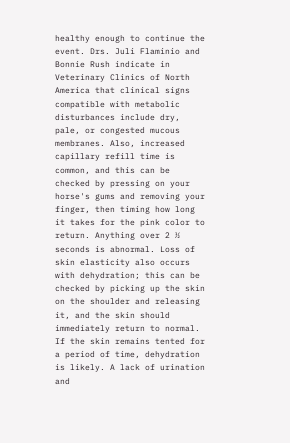healthy enough to continue the event. Drs. Juli Flaminio and Bonnie Rush indicate in Veterinary Clinics of North America that clinical signs compatible with metabolic disturbances include dry, pale, or congested mucous membranes. Also, increased capillary refill time is common, and this can be checked by pressing on your horse's gums and removing your finger, then timing how long it takes for the pink color to return. Anything over 2 ½ seconds is abnormal. Loss of skin elasticity also occurs with dehydration; this can be checked by picking up the skin on the shoulder and releasing it, and the skin should immediately return to normal. If the skin remains tented for a period of time, dehydration is likely. A lack of urination and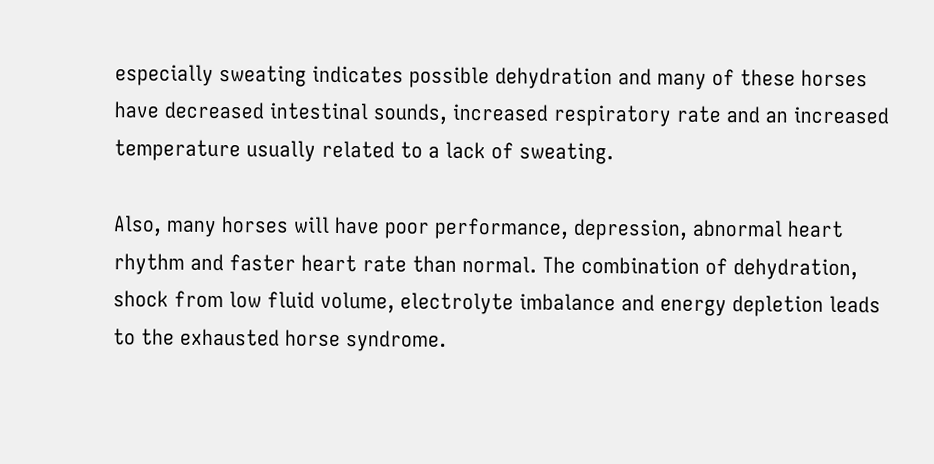especially sweating indicates possible dehydration and many of these horses have decreased intestinal sounds, increased respiratory rate and an increased temperature usually related to a lack of sweating.

Also, many horses will have poor performance, depression, abnormal heart rhythm and faster heart rate than normal. The combination of dehydration, shock from low fluid volume, electrolyte imbalance and energy depletion leads to the exhausted horse syndrome.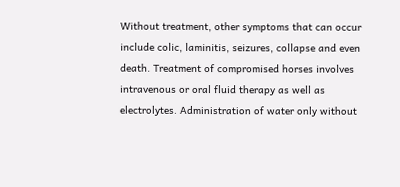Without treatment, other symptoms that can occur include colic, laminitis, seizures, collapse and even death. Treatment of compromised horses involves intravenous or oral fluid therapy as well as electrolytes. Administration of water only without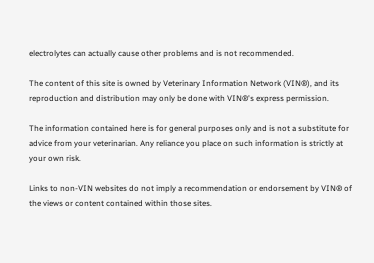electrolytes can actually cause other problems and is not recommended.

The content of this site is owned by Veterinary Information Network (VIN®), and its reproduction and distribution may only be done with VIN®'s express permission.

The information contained here is for general purposes only and is not a substitute for advice from your veterinarian. Any reliance you place on such information is strictly at your own risk.

Links to non-VIN websites do not imply a recommendation or endorsement by VIN® of the views or content contained within those sites.